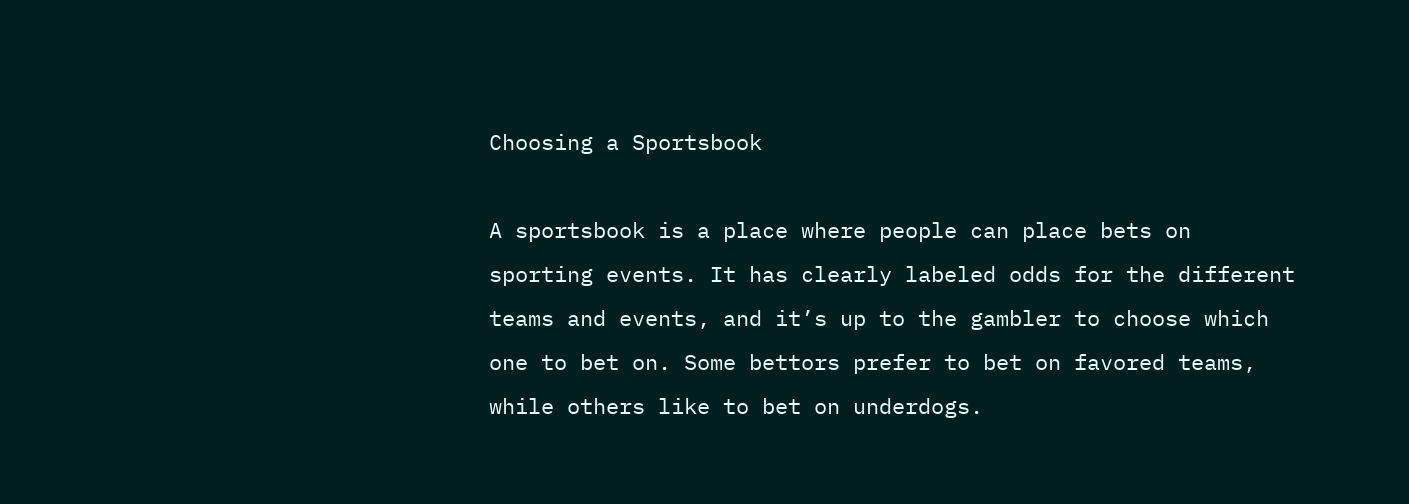Choosing a Sportsbook

A sportsbook is a place where people can place bets on sporting events. It has clearly labeled odds for the different teams and events, and it’s up to the gambler to choose which one to bet on. Some bettors prefer to bet on favored teams, while others like to bet on underdogs.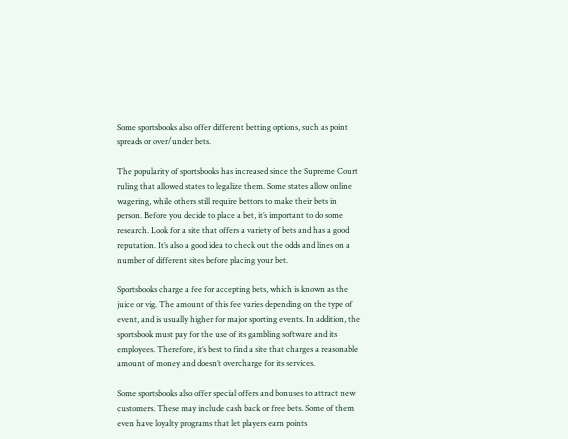Some sportsbooks also offer different betting options, such as point spreads or over/under bets.

The popularity of sportsbooks has increased since the Supreme Court ruling that allowed states to legalize them. Some states allow online wagering, while others still require bettors to make their bets in person. Before you decide to place a bet, it’s important to do some research. Look for a site that offers a variety of bets and has a good reputation. It’s also a good idea to check out the odds and lines on a number of different sites before placing your bet.

Sportsbooks charge a fee for accepting bets, which is known as the juice or vig. The amount of this fee varies depending on the type of event, and is usually higher for major sporting events. In addition, the sportsbook must pay for the use of its gambling software and its employees. Therefore, it’s best to find a site that charges a reasonable amount of money and doesn’t overcharge for its services.

Some sportsbooks also offer special offers and bonuses to attract new customers. These may include cash back or free bets. Some of them even have loyalty programs that let players earn points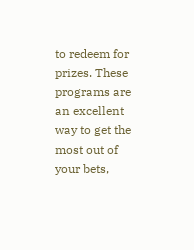to redeem for prizes. These programs are an excellent way to get the most out of your bets,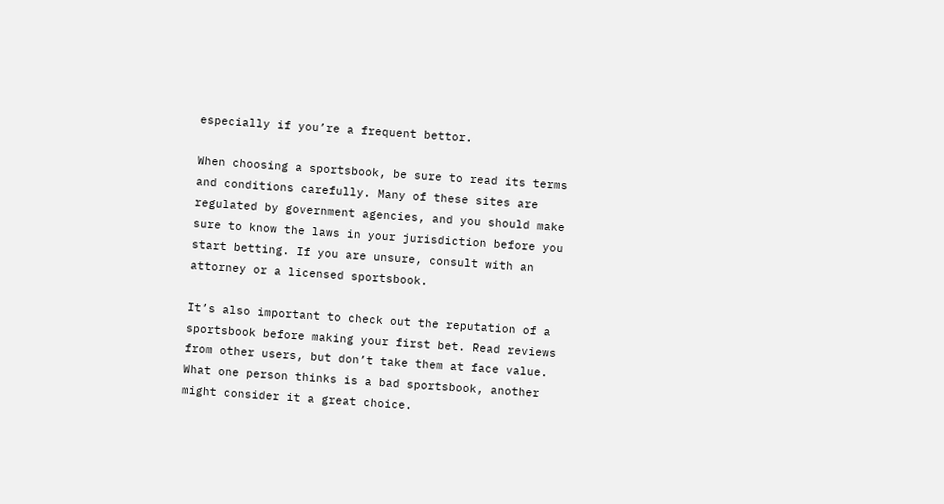especially if you’re a frequent bettor.

When choosing a sportsbook, be sure to read its terms and conditions carefully. Many of these sites are regulated by government agencies, and you should make sure to know the laws in your jurisdiction before you start betting. If you are unsure, consult with an attorney or a licensed sportsbook.

It’s also important to check out the reputation of a sportsbook before making your first bet. Read reviews from other users, but don’t take them at face value. What one person thinks is a bad sportsbook, another might consider it a great choice.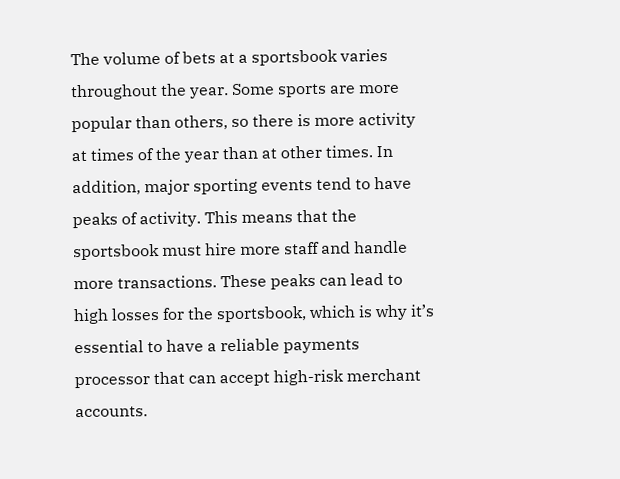The volume of bets at a sportsbook varies throughout the year. Some sports are more popular than others, so there is more activity at times of the year than at other times. In addition, major sporting events tend to have peaks of activity. This means that the sportsbook must hire more staff and handle more transactions. These peaks can lead to high losses for the sportsbook, which is why it’s essential to have a reliable payments processor that can accept high-risk merchant accounts.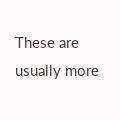These are usually more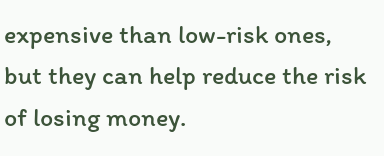expensive than low-risk ones, but they can help reduce the risk of losing money.